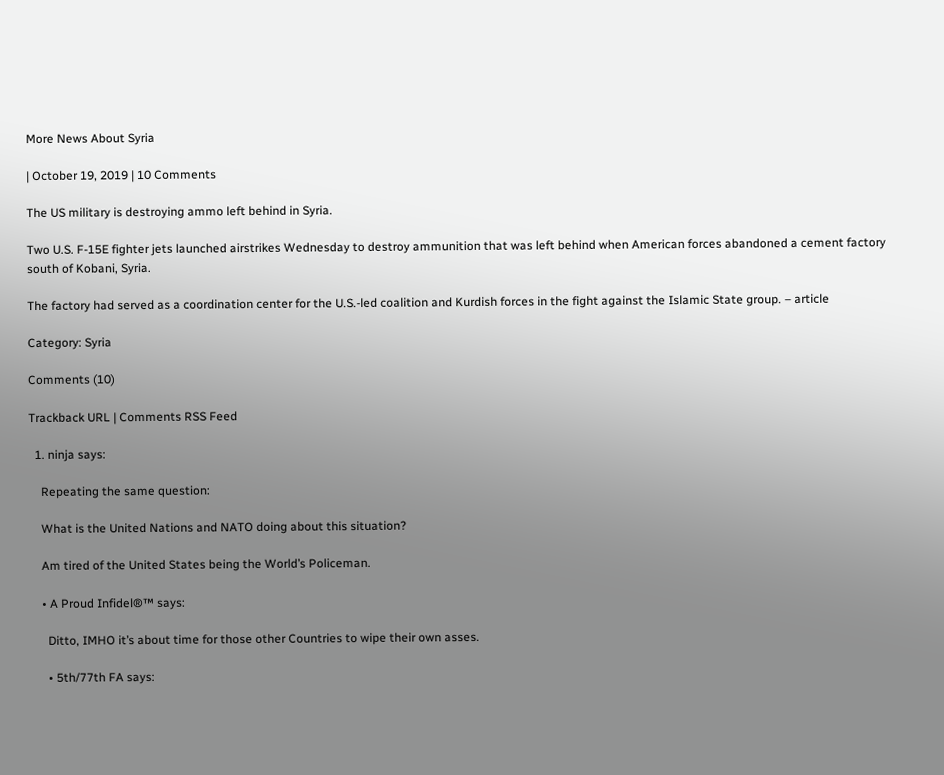More News About Syria

| October 19, 2019 | 10 Comments

The US military is destroying ammo left behind in Syria.

Two U.S. F-15E fighter jets launched airstrikes Wednesday to destroy ammunition that was left behind when American forces abandoned a cement factory south of Kobani, Syria.

The factory had served as a coordination center for the U.S.-led coalition and Kurdish forces in the fight against the Islamic State group. – article

Category: Syria

Comments (10)

Trackback URL | Comments RSS Feed

  1. ninja says:

    Repeating the same question:

    What is the United Nations and NATO doing about this situation?

    Am tired of the United States being the World’s Policeman.

    • A Proud Infidel®™ says:

      Ditto, IMHO it’s about time for those other Countries to wipe their own asses.

      • 5th/77th FA says: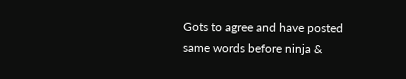Gots to agree and have posted same words before ninja &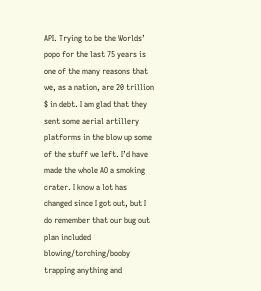API. Trying to be the Worlds’ popo for the last 75 years is one of the many reasons that we, as a nation, are 20 trillion $ in debt. I am glad that they sent some aerial artillery platforms in the blow up some of the stuff we left. I’d have made the whole AO a smoking crater. I know a lot has changed since I got out, but I do remember that our bug out plan included blowing/torching/booby trapping anything and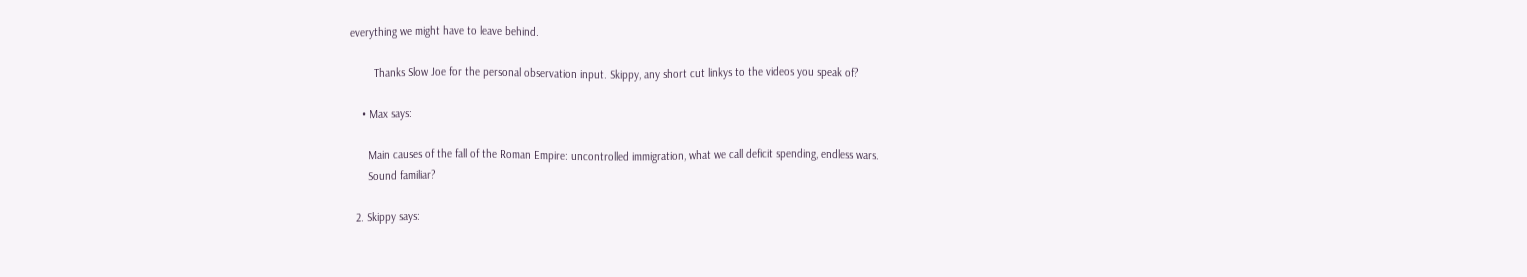everything we might have to leave behind.

        Thanks Slow Joe for the personal observation input. Skippy, any short cut linkys to the videos you speak of?

    • Max says:

      Main causes of the fall of the Roman Empire: uncontrolled immigration, what we call deficit spending, endless wars.
      Sound familiar?

  2. Skippy says: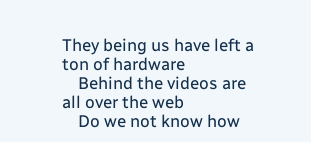They being us have left a ton of hardware
    Behind the videos are all over the web
    Do we not know how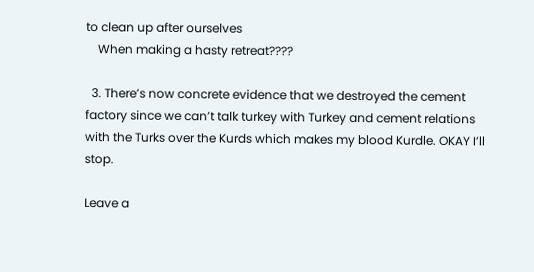to clean up after ourselves
    When making a hasty retreat????

  3. There’s now concrete evidence that we destroyed the cement factory since we can’t talk turkey with Turkey and cement relations with the Turks over the Kurds which makes my blood Kurdle. OKAY I’ll stop.

Leave a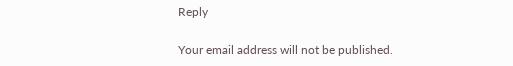Reply

Your email address will not be published.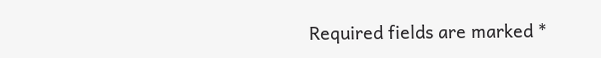Required fields are marked *